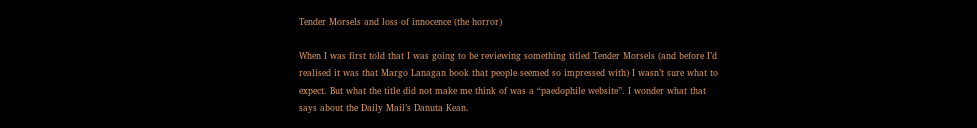Tender Morsels and loss of innocence (the horror)

When I was first told that I was going to be reviewing something titled Tender Morsels (and before I’d realised it was that Margo Lanagan book that people seemed so impressed with) I wasn’t sure what to expect. But what the title did not make me think of was a “paedophile website”. I wonder what that says about the Daily Mail’s Danuta Kean.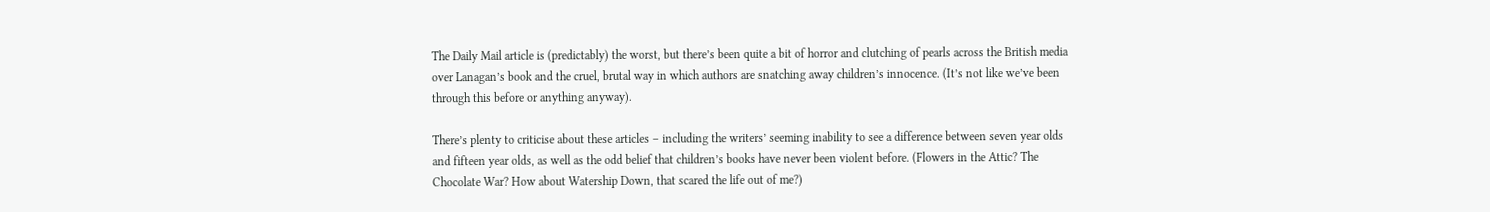The Daily Mail article is (predictably) the worst, but there’s been quite a bit of horror and clutching of pearls across the British media over Lanagan’s book and the cruel, brutal way in which authors are snatching away children’s innocence. (It’s not like we’ve been through this before or anything anyway).

There’s plenty to criticise about these articles – including the writers’ seeming inability to see a difference between seven year olds and fifteen year olds, as well as the odd belief that children’s books have never been violent before. (Flowers in the Attic? The Chocolate War? How about Watership Down, that scared the life out of me?)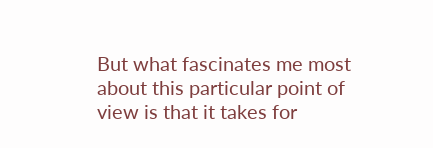But what fascinates me most about this particular point of view is that it takes for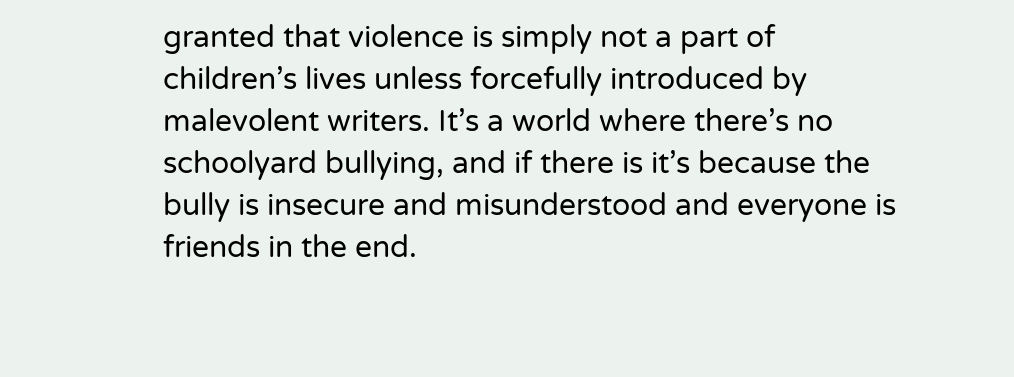granted that violence is simply not a part of children’s lives unless forcefully introduced by malevolent writers. It’s a world where there’s no schoolyard bullying, and if there is it’s because the bully is insecure and misunderstood and everyone is friends in the end.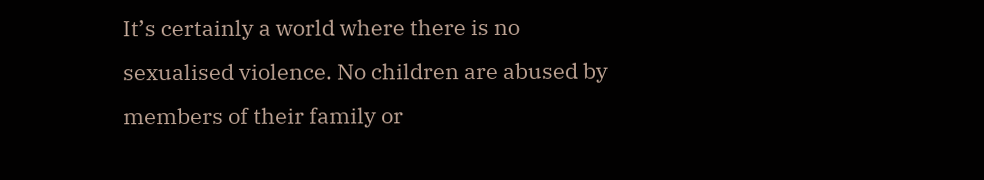It’s certainly a world where there is no sexualised violence. No children are abused by members of their family or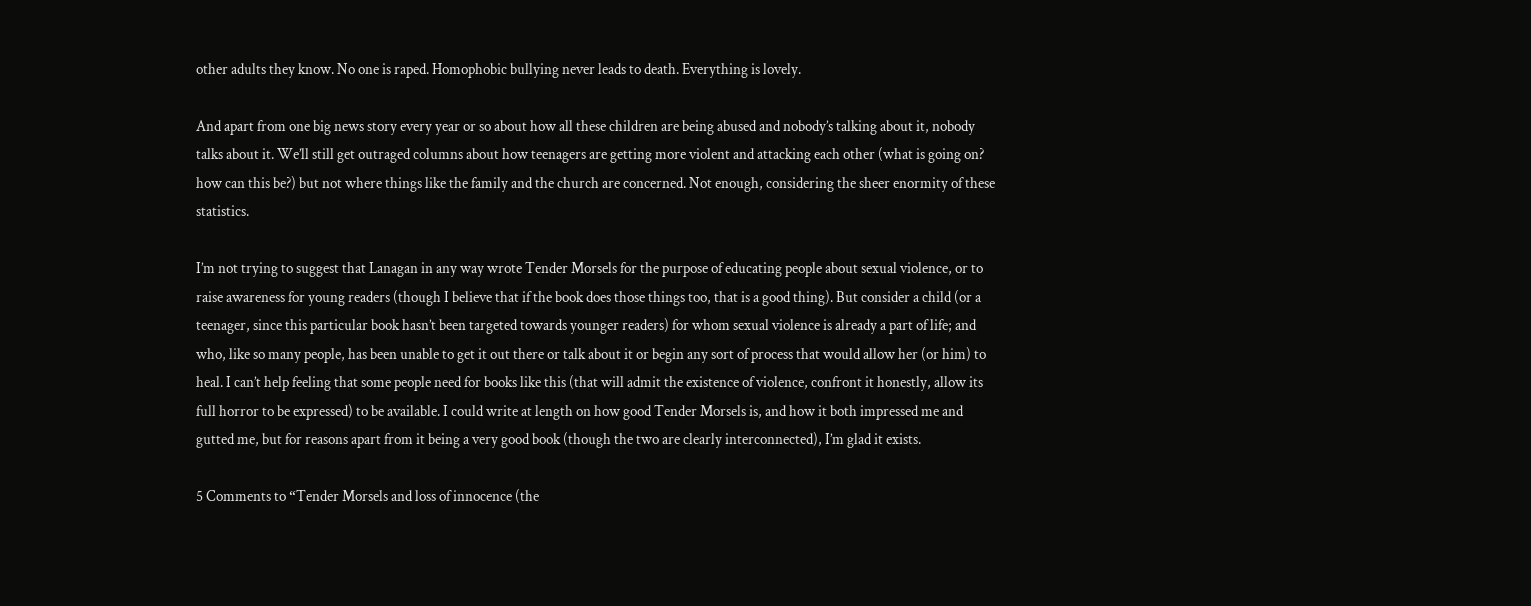other adults they know. No one is raped. Homophobic bullying never leads to death. Everything is lovely.

And apart from one big news story every year or so about how all these children are being abused and nobody’s talking about it, nobody talks about it. We’ll still get outraged columns about how teenagers are getting more violent and attacking each other (what is going on? how can this be?) but not where things like the family and the church are concerned. Not enough, considering the sheer enormity of these statistics.

I’m not trying to suggest that Lanagan in any way wrote Tender Morsels for the purpose of educating people about sexual violence, or to raise awareness for young readers (though I believe that if the book does those things too, that is a good thing). But consider a child (or a teenager, since this particular book hasn’t been targeted towards younger readers) for whom sexual violence is already a part of life; and who, like so many people, has been unable to get it out there or talk about it or begin any sort of process that would allow her (or him) to heal. I can’t help feeling that some people need for books like this (that will admit the existence of violence, confront it honestly, allow its full horror to be expressed) to be available. I could write at length on how good Tender Morsels is, and how it both impressed me and gutted me, but for reasons apart from it being a very good book (though the two are clearly interconnected), I’m glad it exists.

5 Comments to “Tender Morsels and loss of innocence (the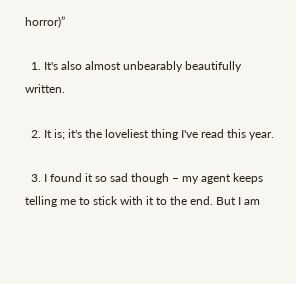horror)”

  1. It's also almost unbearably beautifully written.

  2. It is; it's the loveliest thing I've read this year.

  3. I found it so sad though – my agent keeps telling me to stick with it to the end. But I am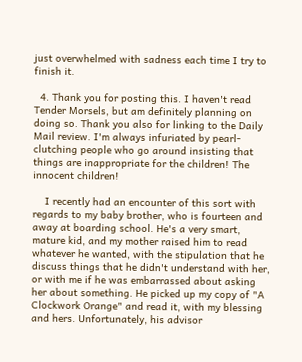just overwhelmed with sadness each time I try to finish it.

  4. Thank you for posting this. I haven't read Tender Morsels, but am definitely planning on doing so. Thank you also for linking to the Daily Mail review. I'm always infuriated by pearl-clutching people who go around insisting that things are inappropriate for the children! The innocent children!

    I recently had an encounter of this sort with regards to my baby brother, who is fourteen and away at boarding school. He's a very smart, mature kid, and my mother raised him to read whatever he wanted, with the stipulation that he discuss things that he didn't understand with her, or with me if he was embarrassed about asking her about something. He picked up my copy of "A Clockwork Orange" and read it, with my blessing and hers. Unfortunately, his advisor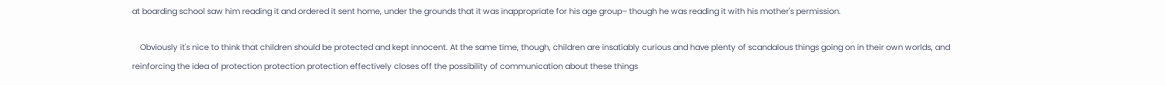at boarding school saw him reading it and ordered it sent home, under the grounds that it was inappropriate for his age group– though he was reading it with his mother's permission.

    Obviously it's nice to think that children should be protected and kept innocent. At the same time, though, children are insatiably curious and have plenty of scandalous things going on in their own worlds, and reinforcing the idea of protection protection protection effectively closes off the possibility of communication about these things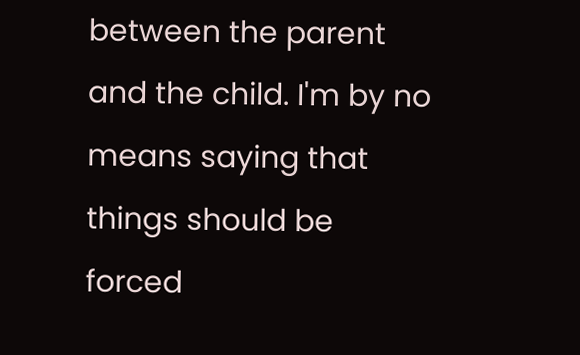between the parent and the child. I'm by no means saying that things should be forced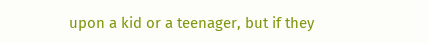upon a kid or a teenager, but if they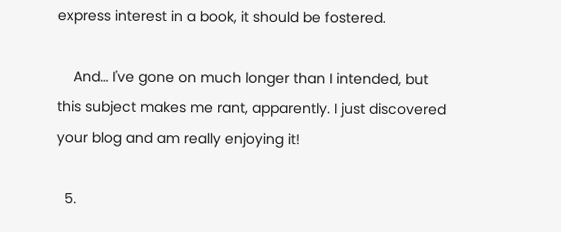express interest in a book, it should be fostered.

    And… I've gone on much longer than I intended, but this subject makes me rant, apparently. I just discovered your blog and am really enjoying it!

  5.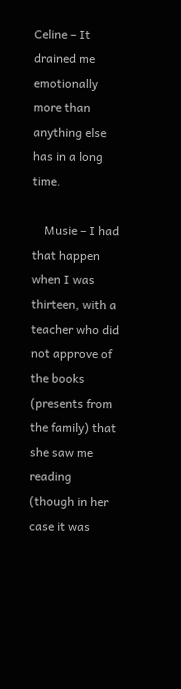Celine – It drained me emotionally more than anything else has in a long time.

    Musie – I had that happen when I was thirteen, with a teacher who did not approve of the books (presents from the family) that she saw me reading (though in her case it was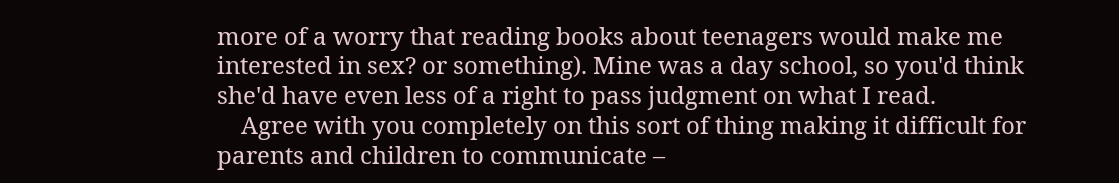more of a worry that reading books about teenagers would make me interested in sex? or something). Mine was a day school, so you'd think she'd have even less of a right to pass judgment on what I read.
    Agree with you completely on this sort of thing making it difficult for parents and children to communicate –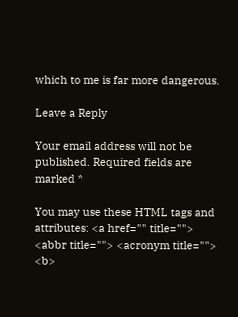which to me is far more dangerous.

Leave a Reply

Your email address will not be published. Required fields are marked *

You may use these HTML tags and attributes: <a href="" title=""> <abbr title=""> <acronym title=""> <b>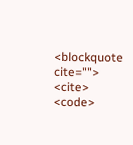<blockquote cite=""> <cite> <code>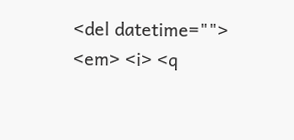<del datetime=""> <em> <i> <q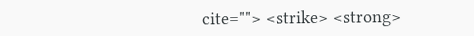cite=""> <strike> <strong>